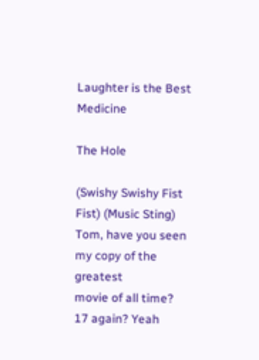Laughter is the Best Medicine

The Hole

(Swishy Swishy Fist Fist) (Music Sting) Tom, have you seen my copy of the greatest
movie of all time? 17 again? Yeah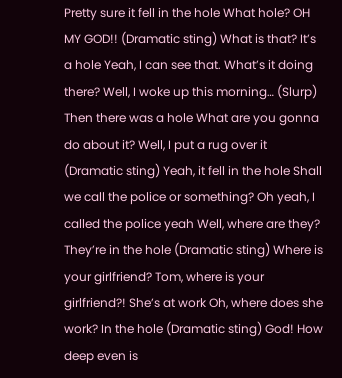Pretty sure it fell in the hole What hole? OH MY GOD!! (Dramatic sting) What is that? It’s a hole Yeah, I can see that. What’s it doing there? Well, I woke up this morning… (Slurp) Then there was a hole What are you gonna do about it? Well, I put a rug over it (Dramatic sting) Yeah, it fell in the hole Shall we call the police or something? Oh yeah, I called the police yeah Well, where are they? They’re in the hole (Dramatic sting) Where is your girlfriend? Tom, where is your girlfriend?! She’s at work Oh, where does she work? In the hole (Dramatic sting) God! How deep even is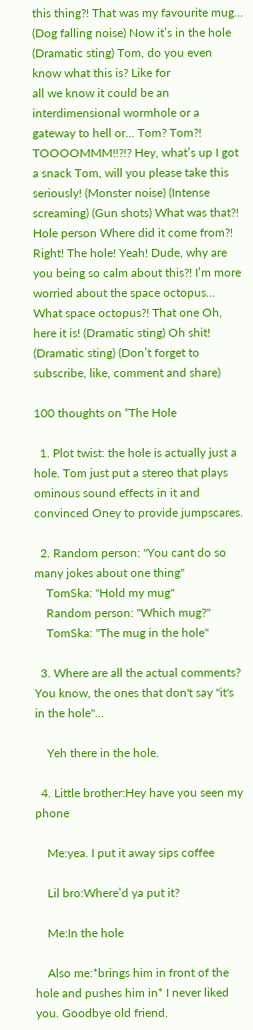this thing?! That was my favourite mug… (Dog falling noise) Now it’s in the hole (Dramatic sting) Tom, do you even know what this is? Like for
all we know it could be an interdimensional wormhole or a gateway to hell or… Tom? Tom?! TOOOOMMM!!?!? Hey, what’s up I got a snack Tom, will you please take this seriously! (Monster noise) (Intense screaming) (Gun shots) What was that?! Hole person Where did it come from?! Right! The hole! Yeah! Dude, why are you being so calm about this?! I’m more worried about the space octopus… What space octopus?! That one Oh, here it is! (Dramatic sting) Oh shit! (Dramatic sting) (Don’t forget to subscribe, like, comment and share)

100 thoughts on “The Hole

  1. Plot twist: the hole is actually just a hole. Tom just put a stereo that plays ominous sound effects in it and convinced Oney to provide jumpscares.

  2. Random person: "You cant do so many jokes about one thing"
    TomSka: "Hold my mug"
    Random person: "Which mug?"
    TomSka: "The mug in the hole"

  3. Where are all the actual comments? You know, the ones that don't say "it's in the hole"…

    Yeh there in the hole.

  4. Little brother:Hey have you seen my phone

    Me:yea. I put it away sips coffee

    Lil bro:Where’d ya put it?

    Me:In the hole

    Also me:*brings him in front of the hole and pushes him in* I never liked you. Goodbye old friend.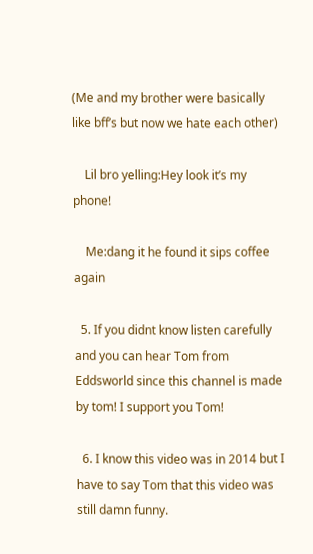(Me and my brother were basically like bff’s but now we hate each other)

    Lil bro yelling:Hey look it’s my phone!

    Me:dang it he found it sips coffee again

  5. If you didnt know listen carefully and you can hear Tom from Eddsworld since this channel is made by tom! I support you Tom!

  6. I know this video was in 2014 but I have to say Tom that this video was still damn funny.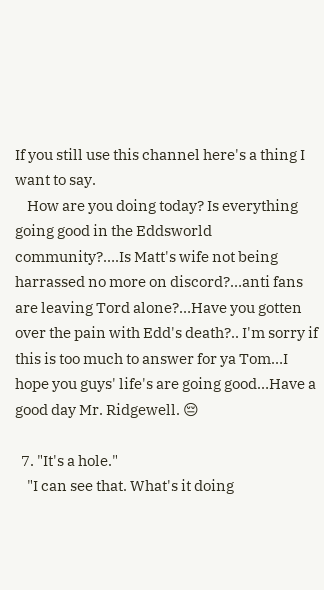If you still use this channel here's a thing I want to say.
    How are you doing today? Is everything going good in the Eddsworld community?….Is Matt's wife not being harrassed no more on discord?…anti fans are leaving Tord alone?…Have you gotten over the pain with Edd's death?.. I'm sorry if this is too much to answer for ya Tom…I hope you guys' life's are going good…Have a good day Mr. Ridgewell. 😔

  7. "It's a hole."
    "I can see that. What's it doing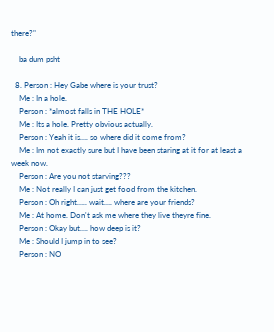there?"

    ba dum psht

  8. Person : Hey Gabe where is your trust?
    Me : In a hole.
    Person : *almost falls in THE HOLE*
    Me : Its a hole. Pretty obvious actually.
    Person : Yeah it is…. so where did it come from?
    Me : Im not exactly sure but I have been staring at it for at least a week now.
    Person : Are you not starving???
    Me : Not really I can just get food from the kitchen.
    Person : Oh right….. wait…. where are your friends?
    Me : At home. Don't ask me where they live theyre fine.
    Person : Okay but…. how deep is it?
    Me : Should I jump in to see?
    Person : NO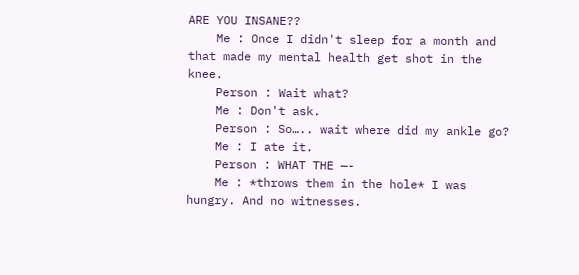ARE YOU INSANE??
    Me : Once I didn't sleep for a month and that made my mental health get shot in the knee.
    Person : Wait what?
    Me : Don't ask.
    Person : So….. wait where did my ankle go?
    Me : I ate it.
    Person : WHAT THE —-
    Me : *throws them in the hole* I was hungry. And no witnesses.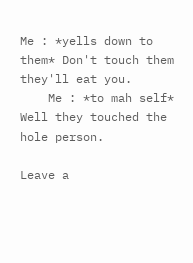Me : *yells down to them* Don't touch them they'll eat you.
    Me : *to mah self* Well they touched the hole person.

Leave a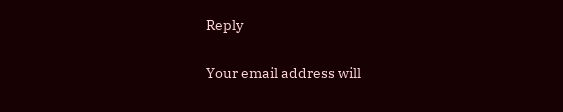Reply

Your email address will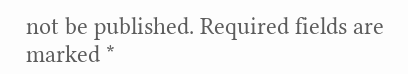not be published. Required fields are marked *